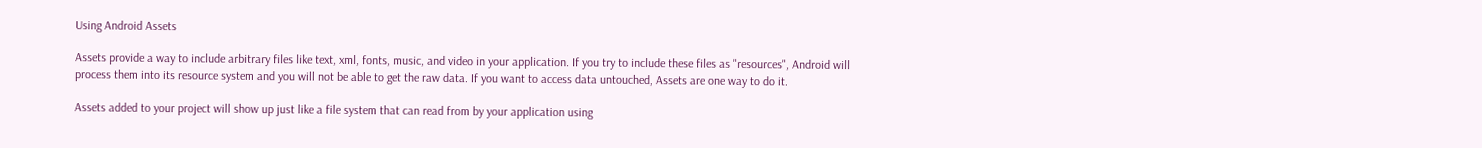Using Android Assets

Assets provide a way to include arbitrary files like text, xml, fonts, music, and video in your application. If you try to include these files as "resources", Android will process them into its resource system and you will not be able to get the raw data. If you want to access data untouched, Assets are one way to do it.

Assets added to your project will show up just like a file system that can read from by your application using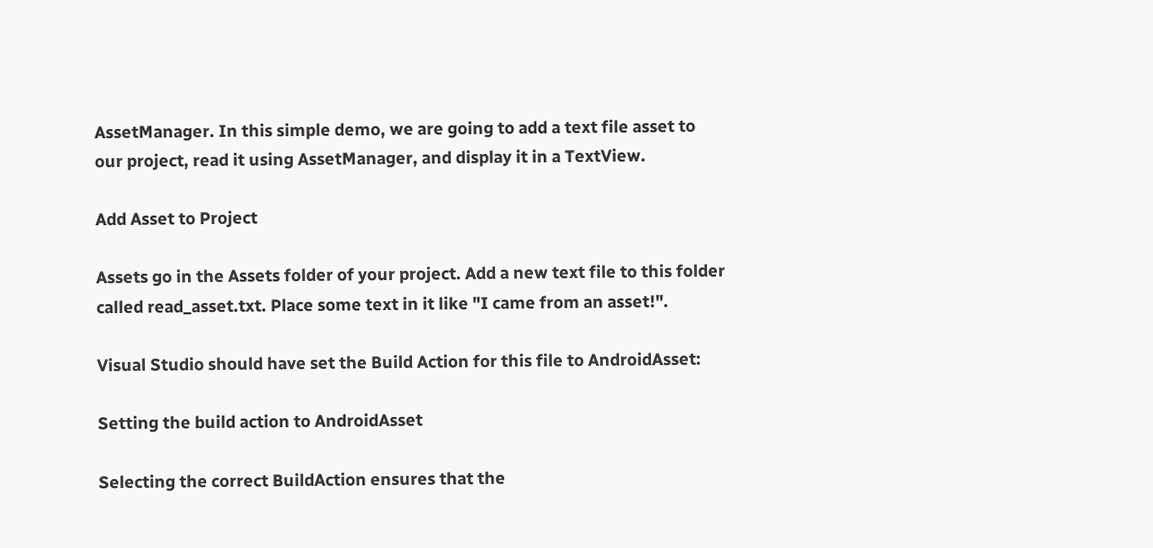AssetManager. In this simple demo, we are going to add a text file asset to our project, read it using AssetManager, and display it in a TextView.

Add Asset to Project

Assets go in the Assets folder of your project. Add a new text file to this folder called read_asset.txt. Place some text in it like "I came from an asset!".

Visual Studio should have set the Build Action for this file to AndroidAsset:

Setting the build action to AndroidAsset

Selecting the correct BuildAction ensures that the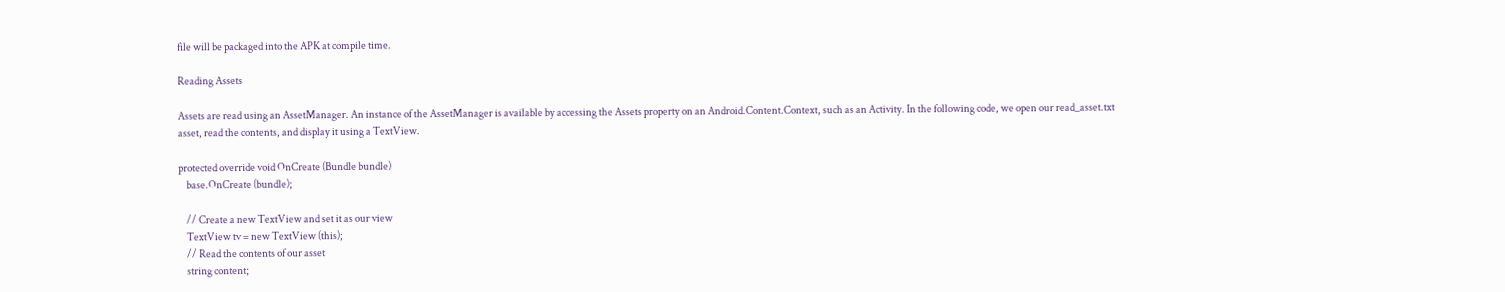file will be packaged into the APK at compile time.

Reading Assets

Assets are read using an AssetManager. An instance of the AssetManager is available by accessing the Assets property on an Android.Content.Context, such as an Activity. In the following code, we open our read_asset.txt asset, read the contents, and display it using a TextView.

protected override void OnCreate (Bundle bundle)
    base.OnCreate (bundle);

    // Create a new TextView and set it as our view
    TextView tv = new TextView (this);
    // Read the contents of our asset
    string content;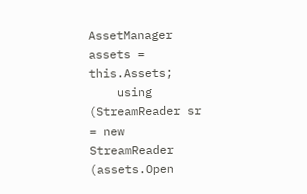AssetManager assets = this.Assets;
    using (StreamReader sr = new StreamReader (assets.Open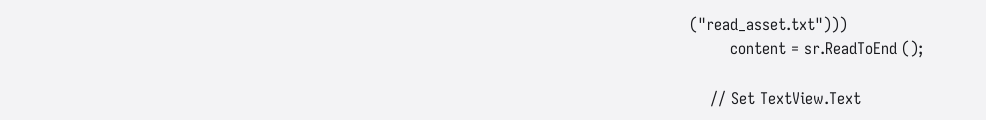("read_asset.txt")))
        content = sr.ReadToEnd ();

    // Set TextView.Text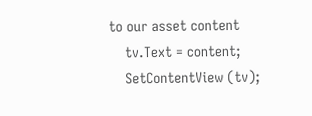to our asset content
    tv.Text = content;
    SetContentView (tv);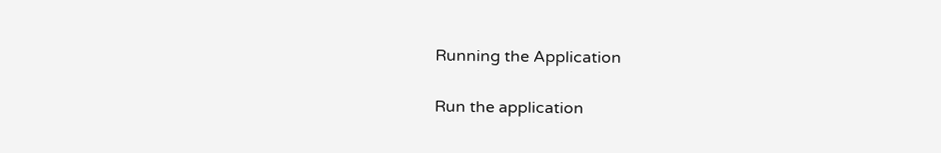Running the Application

Run the application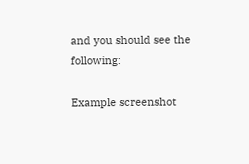and you should see the following:

Example screenshot